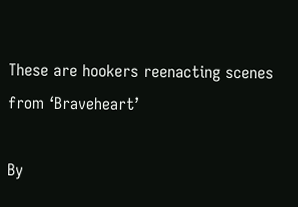These are hookers reenacting scenes from ‘Braveheart’

By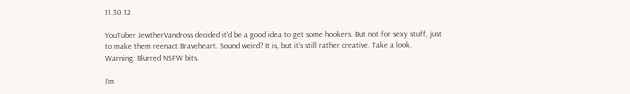11.30.12

YouTuber JewtherVandross decided it’d be a good idea to get some hookers. But not for sexy stuff, just to make them reenact Braveheart. Sound weird? It is, but it’s still rather creative. Take a look. Warning: Blurred NSFW bits.

I’m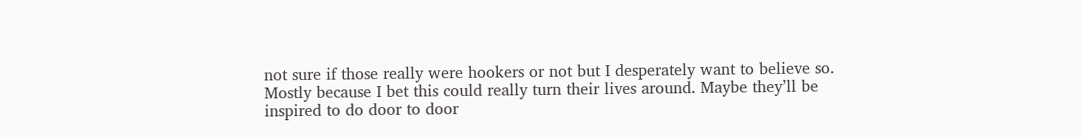not sure if those really were hookers or not but I desperately want to believe so. Mostly because I bet this could really turn their lives around. Maybe they’ll be inspired to do door to door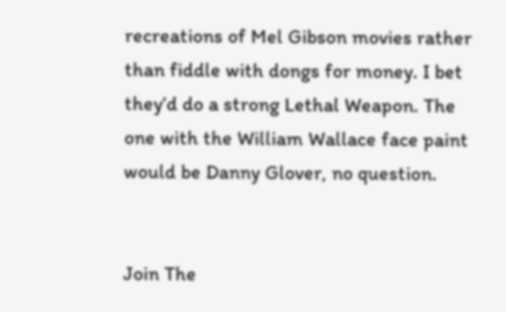recreations of Mel Gibson movies rather than fiddle with dongs for money. I bet they’d do a strong Lethal Weapon. The one with the William Wallace face paint would be Danny Glover, no question.


Join The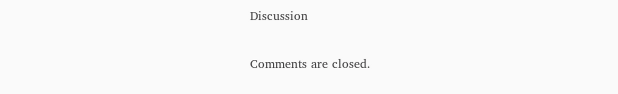Discussion

Comments are closed.